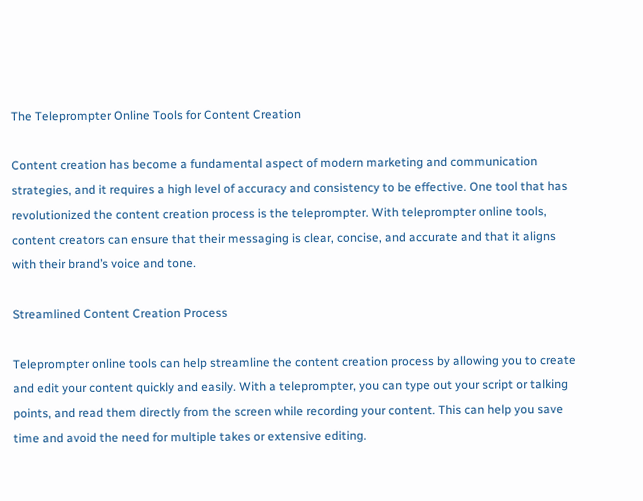The Teleprompter Online Tools for Content Creation

Content creation has become a fundamental aspect of modern marketing and communication strategies, and it requires a high level of accuracy and consistency to be effective. One tool that has revolutionized the content creation process is the teleprompter. With teleprompter online tools, content creators can ensure that their messaging is clear, concise, and accurate and that it aligns with their brand’s voice and tone.

Streamlined Content Creation Process

Teleprompter online tools can help streamline the content creation process by allowing you to create and edit your content quickly and easily. With a teleprompter, you can type out your script or talking points, and read them directly from the screen while recording your content. This can help you save time and avoid the need for multiple takes or extensive editing.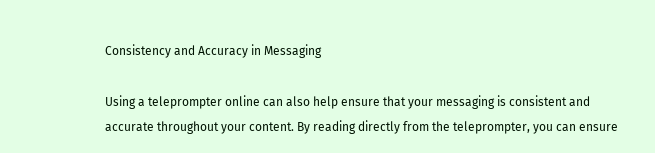Consistency and Accuracy in Messaging

Using a teleprompter online can also help ensure that your messaging is consistent and accurate throughout your content. By reading directly from the teleprompter, you can ensure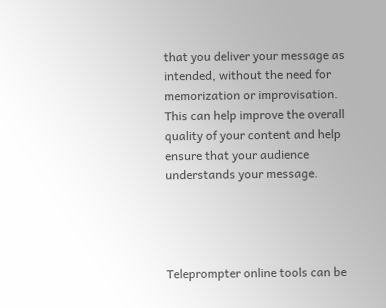that you deliver your message as intended, without the need for memorization or improvisation. This can help improve the overall quality of your content and help ensure that your audience understands your message.




Teleprompter online tools can be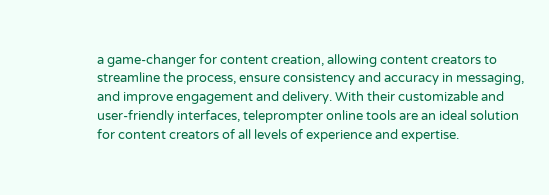a game-changer for content creation, allowing content creators to streamline the process, ensure consistency and accuracy in messaging, and improve engagement and delivery. With their customizable and user-friendly interfaces, teleprompter online tools are an ideal solution for content creators of all levels of experience and expertise.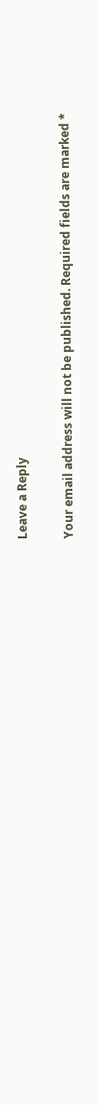Leave a Reply

Your email address will not be published. Required fields are marked *